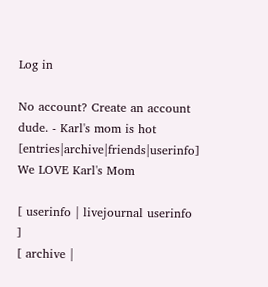Log in

No account? Create an account
dude. - Karl's mom is hot [entries|archive|friends|userinfo]
We LOVE Karl's Mom

[ userinfo | livejournal userinfo ]
[ archive |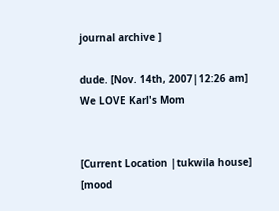journal archive ]

dude. [Nov. 14th, 2007|12:26 am]
We LOVE Karl's Mom


[Current Location |tukwila house]
[mood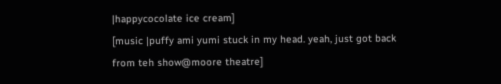|happycocolate ice cream]
[music |puffy ami yumi stuck in my head. yeah, just got back from teh show@moore theatre]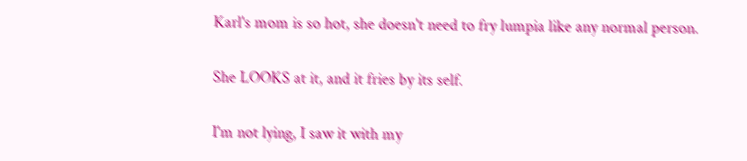Karl's mom is so hot, she doesn't need to fry lumpia like any normal person.

She LOOKS at it, and it fries by its self.

I'm not lying, I saw it with my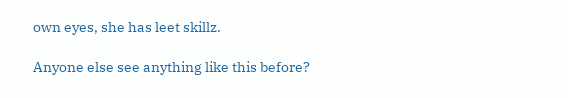own eyes, she has leet skillz.

Anyone else see anything like this before?